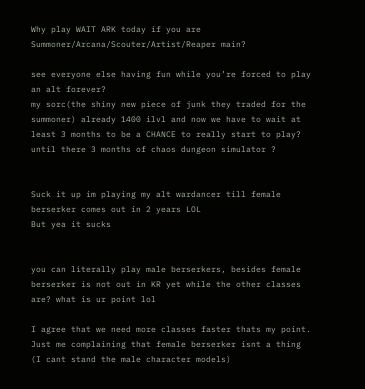Why play WAIT ARK today if you are Summoner/Arcana/Scouter/Artist/Reaper main?

see everyone else having fun while you’re forced to play an alt forever?
my sorc(the shiny new piece of junk they traded for the summoner) already 1400 ilvl and now we have to wait at least 3 months to be a CHANCE to really start to play? until there 3 months of chaos dungeon simulator ?


Suck it up im playing my alt wardancer till female berserker comes out in 2 years LOL
But yea it sucks


you can literally play male berserkers, besides female berserker is not out in KR yet while the other classes are? what is ur point lol

I agree that we need more classes faster thats my point. Just me complaining that female berserker isnt a thing (I cant stand the male character models)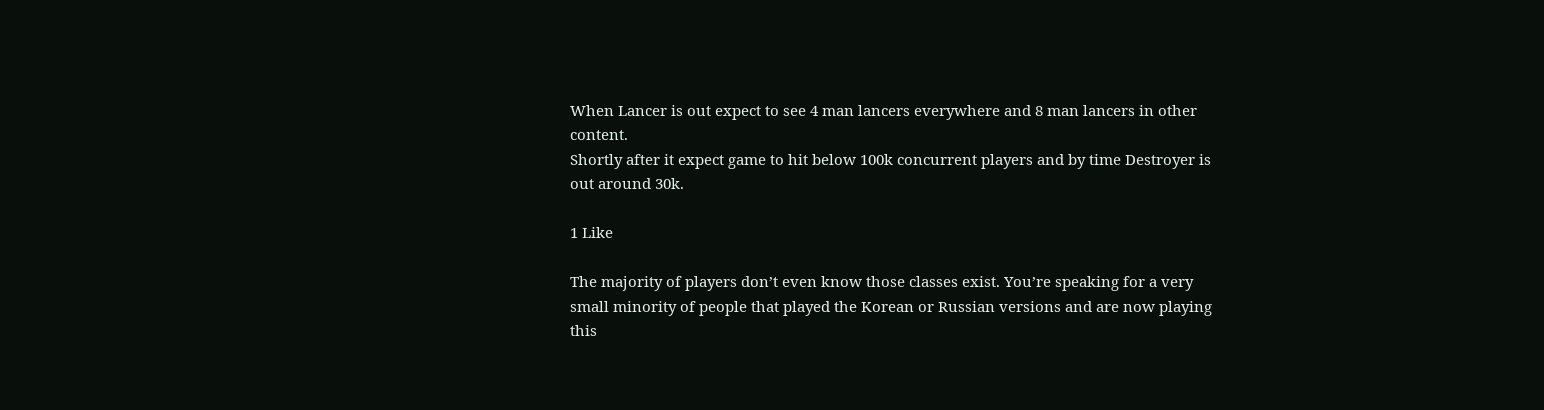When Lancer is out expect to see 4 man lancers everywhere and 8 man lancers in other content.
Shortly after it expect game to hit below 100k concurrent players and by time Destroyer is out around 30k.

1 Like

The majority of players don’t even know those classes exist. You’re speaking for a very small minority of people that played the Korean or Russian versions and are now playing this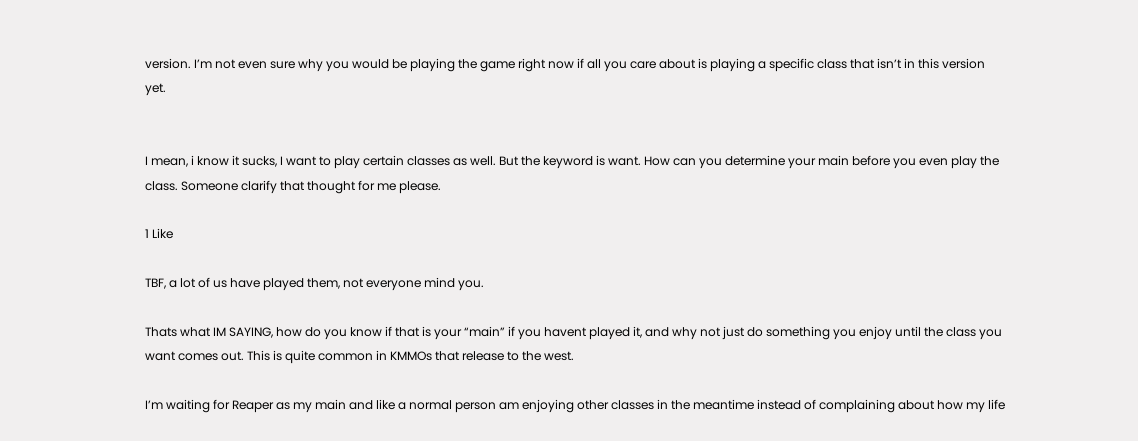version. I’m not even sure why you would be playing the game right now if all you care about is playing a specific class that isn’t in this version yet.


I mean, i know it sucks, I want to play certain classes as well. But the keyword is want. How can you determine your main before you even play the class. Someone clarify that thought for me please.

1 Like

TBF, a lot of us have played them, not everyone mind you.

Thats what IM SAYING, how do you know if that is your “main” if you havent played it, and why not just do something you enjoy until the class you want comes out. This is quite common in KMMOs that release to the west.

I’m waiting for Reaper as my main and like a normal person am enjoying other classes in the meantime instead of complaining about how my life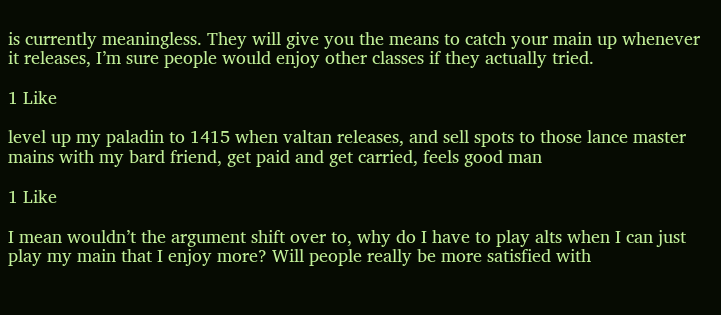is currently meaningless. They will give you the means to catch your main up whenever it releases, I’m sure people would enjoy other classes if they actually tried.

1 Like

level up my paladin to 1415 when valtan releases, and sell spots to those lance master mains with my bard friend, get paid and get carried, feels good man

1 Like

I mean wouldn’t the argument shift over to, why do I have to play alts when I can just play my main that I enjoy more? Will people really be more satisfied with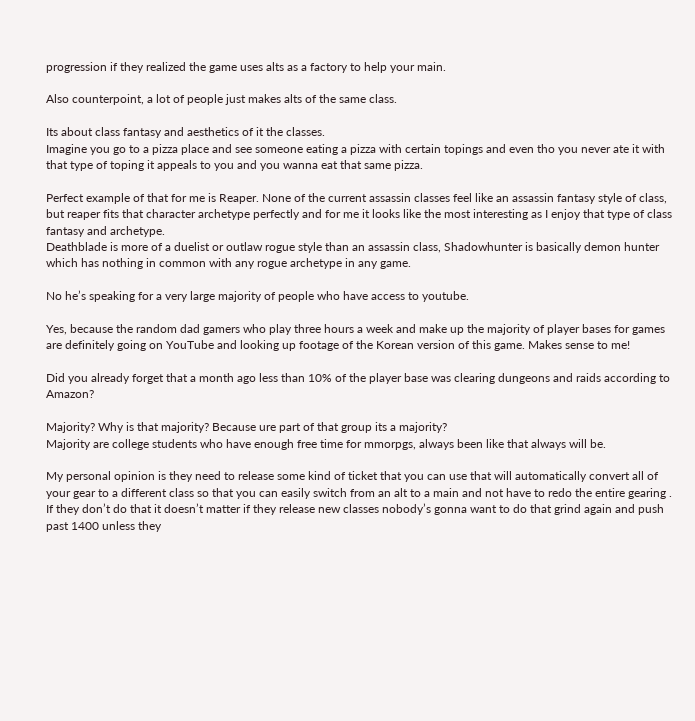progression if they realized the game uses alts as a factory to help your main.

Also counterpoint, a lot of people just makes alts of the same class.

Its about class fantasy and aesthetics of it the classes.
Imagine you go to a pizza place and see someone eating a pizza with certain topings and even tho you never ate it with that type of toping it appeals to you and you wanna eat that same pizza.

Perfect example of that for me is Reaper. None of the current assassin classes feel like an assassin fantasy style of class, but reaper fits that character archetype perfectly and for me it looks like the most interesting as I enjoy that type of class fantasy and archetype.
Deathblade is more of a duelist or outlaw rogue style than an assassin class, Shadowhunter is basically demon hunter which has nothing in common with any rogue archetype in any game.

No he’s speaking for a very large majority of people who have access to youtube.

Yes, because the random dad gamers who play three hours a week and make up the majority of player bases for games are definitely going on YouTube and looking up footage of the Korean version of this game. Makes sense to me!

Did you already forget that a month ago less than 10% of the player base was clearing dungeons and raids according to Amazon?

Majority? Why is that majority? Because ure part of that group its a majority?
Majority are college students who have enough free time for mmorpgs, always been like that always will be.

My personal opinion is they need to release some kind of ticket that you can use that will automatically convert all of your gear to a different class so that you can easily switch from an alt to a main and not have to redo the entire gearing . If they don’t do that it doesn’t matter if they release new classes nobody’s gonna want to do that grind again and push past 1400 unless they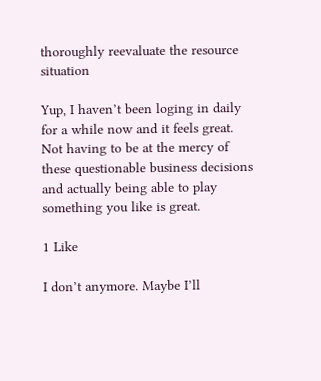thoroughly reevaluate the resource situation

Yup, I haven’t been loging in daily for a while now and it feels great. Not having to be at the mercy of these questionable business decisions and actually being able to play something you like is great.

1 Like

I don’t anymore. Maybe I’ll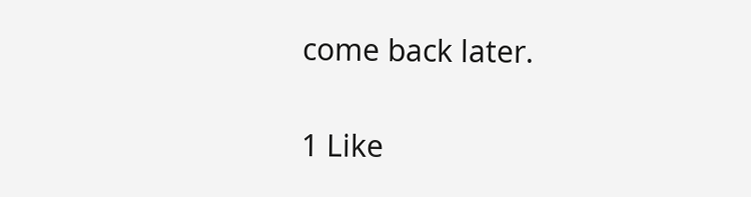come back later.

1 Like